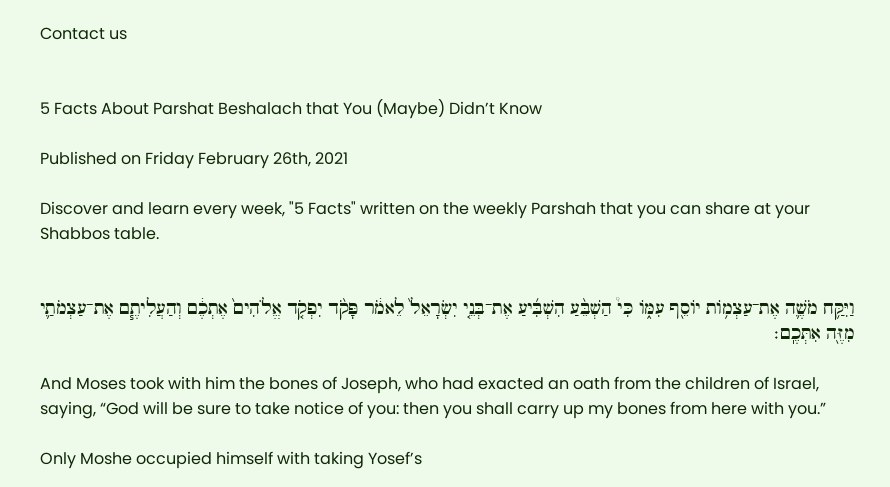Contact us


5 Facts About Parshat Beshalach that You (Maybe) Didn’t Know

Published on Friday February 26th, 2021

Discover and learn every week, "5 Facts" written on the weekly Parshah that you can share at your Shabbos table.


וַיִּקַּ֥ח מֹשֶׁ֛ה אֶת־עַצְמ֥וֹת יוֹסֵ֖ף עִמּ֑וֹ כִּי֩ הַשְׁבֵּ֨עַ הִשְׁבִּ֜יעַ אֶת־בְּנֵ֤י יִשְׂרָאֵל֙ לֵאמֹ֔ר פָּקֹ֨ד יִפְקֹ֤ד אֱלֹהִים֙ אֶתְכֶ֔ם וְהַעֲלִיתֶ֧ם אֶת־עַצְמֹתַ֛י מִזֶּ֖ה אִתְּכֶֽם׃

And Moses took with him the bones of Joseph, who had exacted an oath from the children of Israel, saying, “God will be sure to take notice of you: then you shall carry up my bones from here with you.”

Only Moshe occupied himself with taking Yosef’s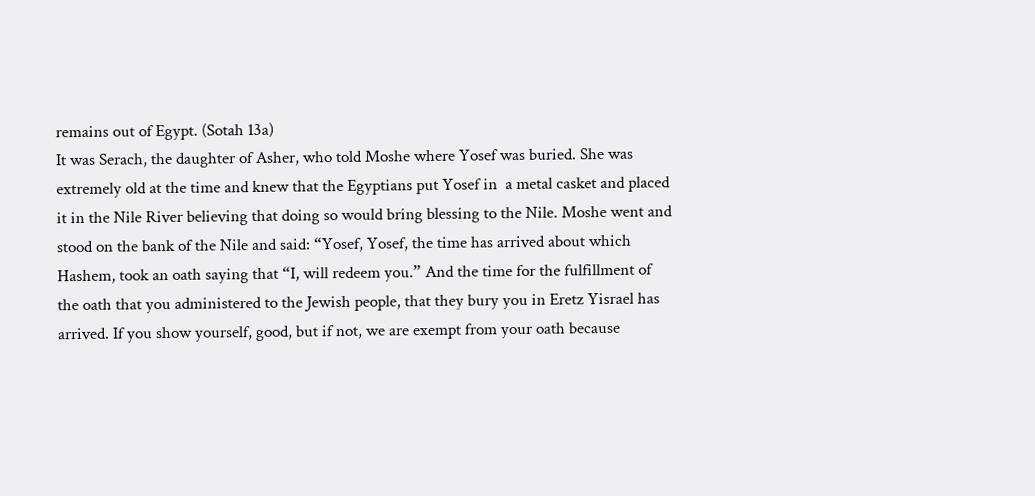remains out of Egypt. (Sotah 13a)
It was Serach, the daughter of Asher, who told Moshe where Yosef was buried. She was extremely old at the time and knew that the Egyptians put Yosef in  a metal casket and placed it in the Nile River believing that doing so would bring blessing to the Nile. Moshe went and stood on the bank of the Nile and said: “Yosef, Yosef, the time has arrived about which Hashem, took an oath saying that “I, will redeem you.” And the time for the fulfillment of the oath that you administered to the Jewish people, that they bury you in Eretz Yisrael has arrived. If you show yourself, good, but if not, we are exempt from your oath because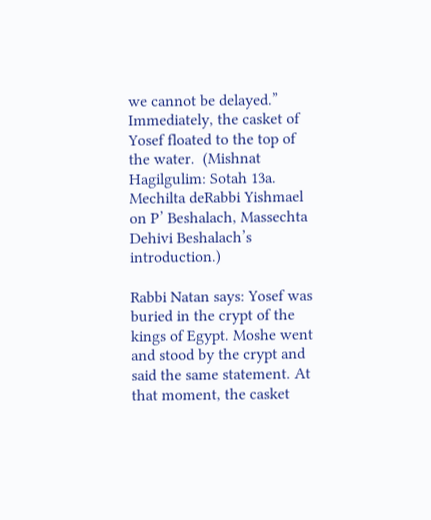we cannot be delayed.” Immediately, the casket of Yosef floated to the top of the water.  (Mishnat Hagilgulim: Sotah 13a. Mechilta deRabbi Yishmael on P’ Beshalach, Massechta Dehivi Beshalach’s introduction.)

Rabbi Natan says: Yosef was buried in the crypt of the kings of Egypt. Moshe went and stood by the crypt and said the same statement. At that moment, the casket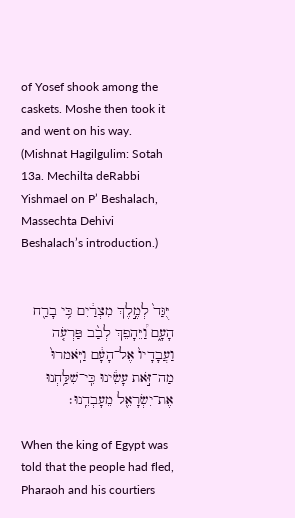of Yosef shook among the caskets. Moshe then took it and went on his way. (Mishnat Hagilgulim: Sotah 13a. Mechilta deRabbi Yishmael on P’ Beshalach, Massechta Dehivi Beshalach’s introduction.)


 יֻּגַּד֙ לְמֶ֣לֶךְ מִצְרַ֔יִם כִּ֥י בָרַ֖ח הָעָ֑ם וַ֠יֵּהָפֵךְ לְבַ֨ב פַּרְעֹ֤ה וַעֲבָדָיו֙ אֶל־הָעָ֔ם וַיֹּֽאמרוּ֙ מַה־זֹּ֣את עָשִׂ֔ינוּ כִּֽי־שִׁלַּ֥חְנוּ אֶת־יִשְׂרָאֵ֖ל מֵעָבְדֵֽנוּ׃

When the king of Egypt was told that the people had fled, Pharaoh and his courtiers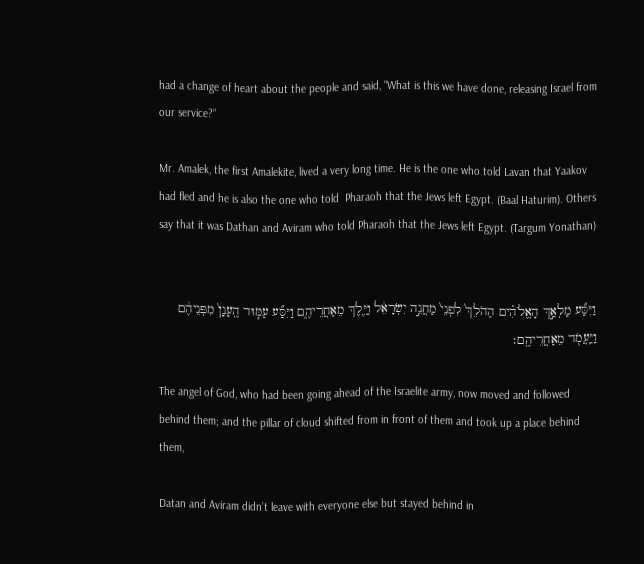had a change of heart about the people and said, “What is this we have done, releasing Israel from our service?”

Mr. Amalek, the first Amalekite, lived a very long time. He is the one who told Lavan that Yaakov had fled and he is also the one who told  Pharaoh that the Jews left Egypt. (Baal Haturim). Others say that it was Dathan and Aviram who told Pharaoh that the Jews left Egypt. (Targum Yonathan)


וַיִּסַּ֞ע מַלְאַ֣ךְ הָאֱלֹהִ֗ים הַהֹלֵךְ֙ לִפְנֵי֙ מַחֲנֵ֣ה יִשְׂרָאֵ֔ל וַיֵּ֖לֶךְ מֵאַחֲרֵיהֶ֑ם וַיִּסַּ֞ע עַמּ֤וּד הֶֽעָנָן֙ מִפְּנֵיהֶ֔ם וַיַּֽעֲמֹ֖ד מֵאַחֲרֵיהֶֽם׃

The angel of God, who had been going ahead of the Israelite army, now moved and followed behind them; and the pillar of cloud shifted from in front of them and took up a place behind them,

Datan and Aviram didn’t leave with everyone else but stayed behind in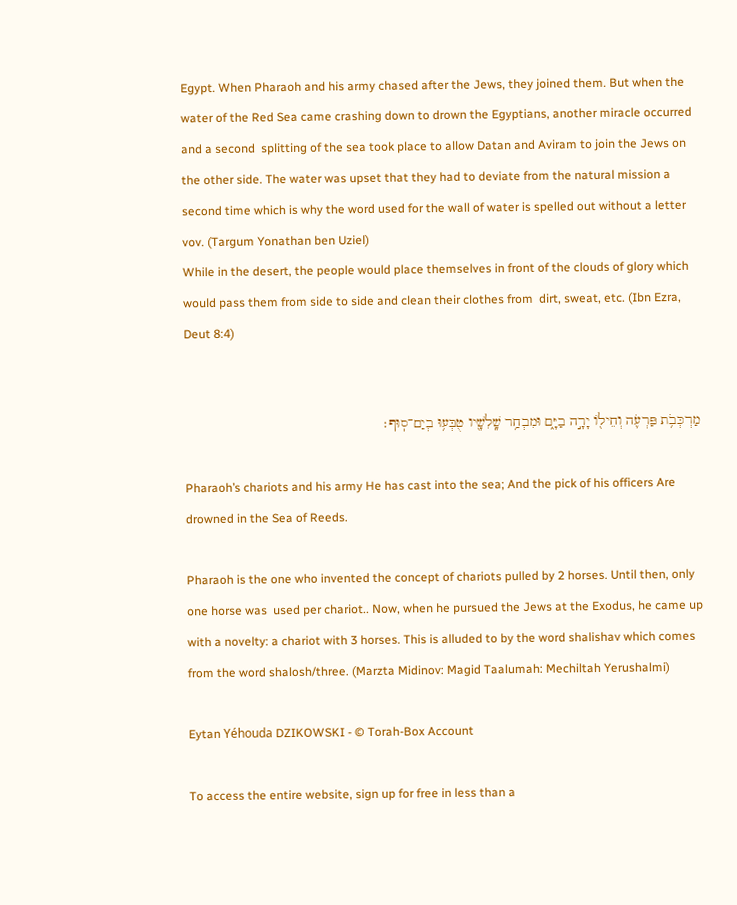Egypt. When Pharaoh and his army chased after the Jews, they joined them. But when the water of the Red Sea came crashing down to drown the Egyptians, another miracle occurred and a second  splitting of the sea took place to allow Datan and Aviram to join the Jews on the other side. The water was upset that they had to deviate from the natural mission a second time which is why the word used for the wall of water is spelled out without a letter vov. (Targum Yonathan ben Uziel)
While in the desert, the people would place themselves in front of the clouds of glory which would pass them from side to side and clean their clothes from  dirt, sweat, etc. (Ibn Ezra, Deut 8:4)


מַרְכְּבֹ֥ת פַּרְעֹ֛ה וְחֵיל֖וֹ יָרָ֣ה בַיָּ֑ם וּמִבְחַ֥ר שָֽׁלִשָׁ֖יו טֻבְּע֥וּ בְיַם־סֽוּף׃

Pharaoh’s chariots and his army He has cast into the sea; And the pick of his officers Are drowned in the Sea of Reeds.

Pharaoh is the one who invented the concept of chariots pulled by 2 horses. Until then, only one horse was  used per chariot.. Now, when he pursued the Jews at the Exodus, he came up with a novelty: a chariot with 3 horses. This is alluded to by the word shalishav which comes from the word shalosh/three. (Marzta Midinov: Magid Taalumah: Mechiltah Yerushalmi)

Eytan Yéhouda DZIKOWSKI - © Torah-Box Account

To access the entire website, sign up for free in less than a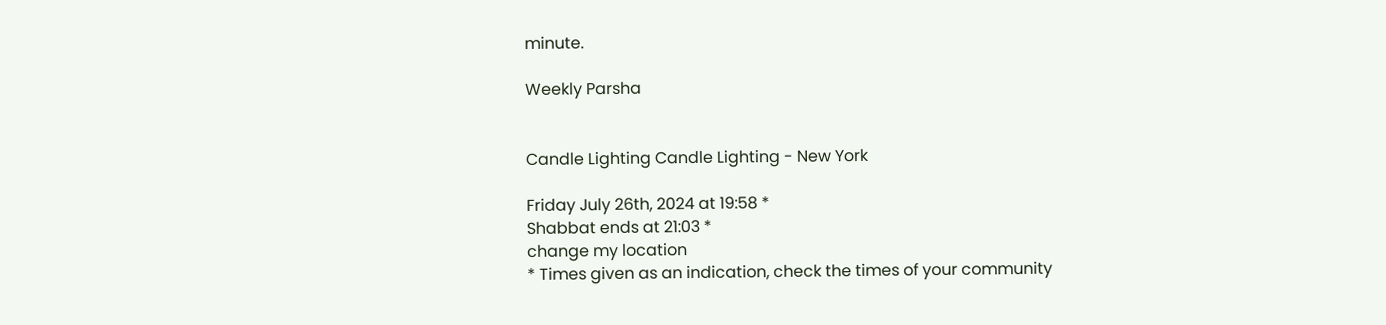minute.

Weekly Parsha


Candle Lighting Candle Lighting - New York

Friday July 26th, 2024 at 19:58 *
Shabbat ends at 21:03 *
change my location
* Times given as an indication, check the times of your community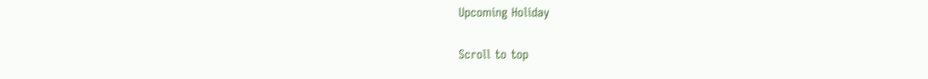Upcoming Holiday

Scroll to top